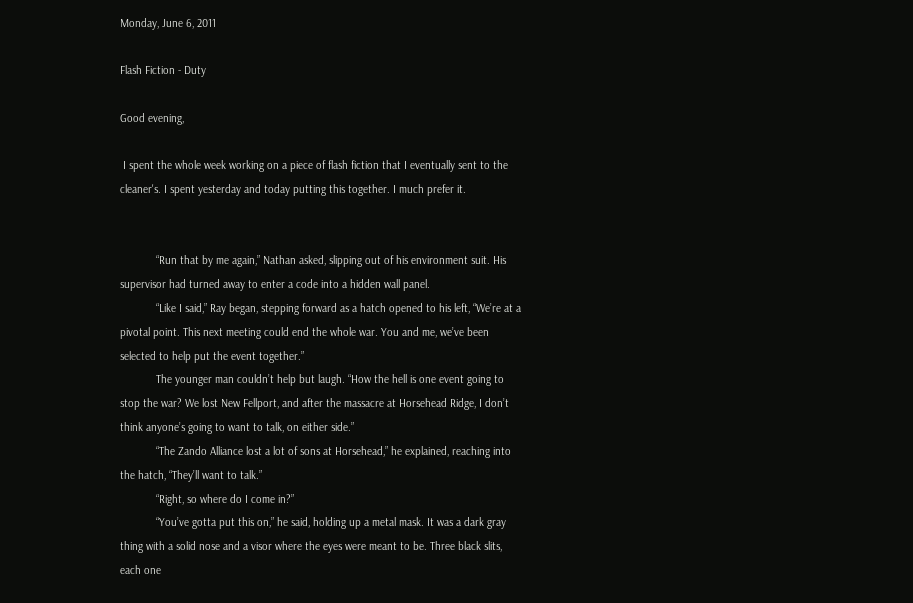Monday, June 6, 2011

Flash Fiction - Duty

Good evening,

 I spent the whole week working on a piece of flash fiction that I eventually sent to the cleaner's. I spent yesterday and today putting this together. I much prefer it.


            “Run that by me again,” Nathan asked, slipping out of his environment suit. His supervisor had turned away to enter a code into a hidden wall panel.
            “Like I said,” Ray began, stepping forward as a hatch opened to his left, “We’re at a pivotal point. This next meeting could end the whole war. You and me, we’ve been selected to help put the event together.”
            The younger man couldn’t help but laugh. “How the hell is one event going to stop the war? We lost New Fellport, and after the massacre at Horsehead Ridge, I don’t think anyone’s going to want to talk, on either side.”
            “The Zando Alliance lost a lot of sons at Horsehead,” he explained, reaching into the hatch, “They’ll want to talk.”
            “Right, so where do I come in?”
            “You’ve gotta put this on,” he said, holding up a metal mask. It was a dark gray thing with a solid nose and a visor where the eyes were meant to be. Three black slits, each one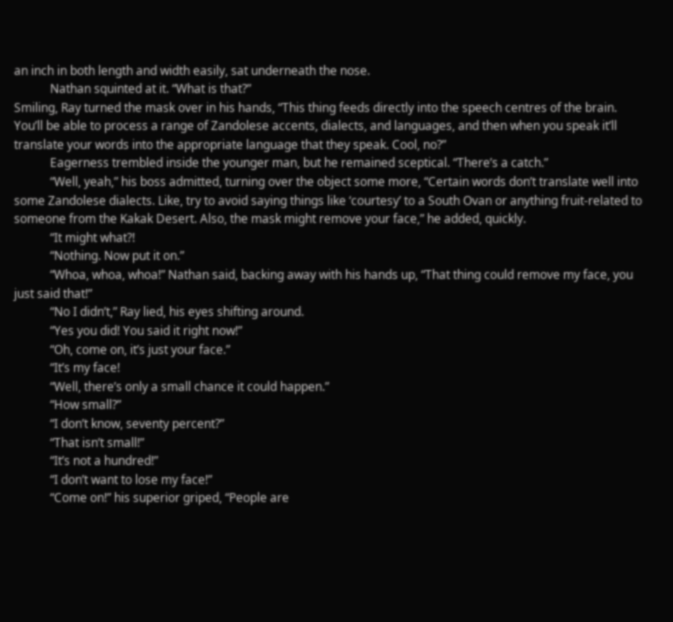an inch in both length and width easily, sat underneath the nose.
            Nathan squinted at it. “What is that?”
Smiling, Ray turned the mask over in his hands, “This thing feeds directly into the speech centres of the brain. You’ll be able to process a range of Zandolese accents, dialects, and languages, and then when you speak it’ll translate your words into the appropriate language that they speak. Cool, no?”
            Eagerness trembled inside the younger man, but he remained sceptical. “There’s a catch.”
            “Well, yeah,” his boss admitted, turning over the object some more, “Certain words don’t translate well into some Zandolese dialects. Like, try to avoid saying things like ‘courtesy’ to a South Ovan or anything fruit-related to someone from the Kakak Desert. Also, the mask might remove your face,” he added, quickly.
            “It might what?!
            “Nothing. Now put it on.”
            “Whoa, whoa, whoa!” Nathan said, backing away with his hands up, “That thing could remove my face, you just said that!”
            “No I didn’t,” Ray lied, his eyes shifting around.
            “Yes you did! You said it right now!”
            “Oh, come on, it’s just your face.”
            “It’s my face!
            “Well, there’s only a small chance it could happen.”
            “How small?”
            “I don’t know, seventy percent?”
            “That isn’t small!”
            “It’s not a hundred!”
            “I don’t want to lose my face!”
            “Come on!” his superior griped, “People are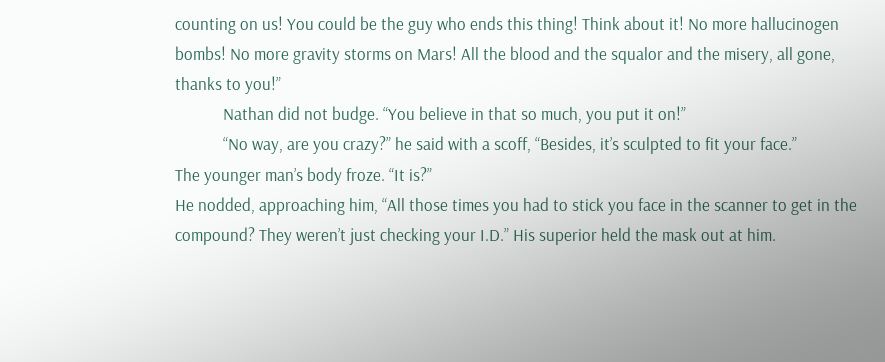counting on us! You could be the guy who ends this thing! Think about it! No more hallucinogen bombs! No more gravity storms on Mars! All the blood and the squalor and the misery, all gone, thanks to you!”
            Nathan did not budge. “You believe in that so much, you put it on!”
            “No way, are you crazy?” he said with a scoff, “Besides, it’s sculpted to fit your face.”
The younger man’s body froze. “It is?”
He nodded, approaching him, “All those times you had to stick you face in the scanner to get in the compound? They weren’t just checking your I.D.” His superior held the mask out at him.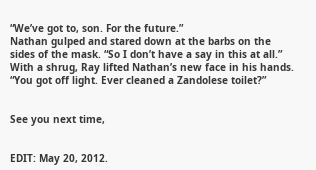“We’ve got to, son. For the future.”
Nathan gulped and stared down at the barbs on the sides of the mask. “So I don’t have a say in this at all.”
With a shrug, Ray lifted Nathan’s new face in his hands. “You got off light. Ever cleaned a Zandolese toilet?”


See you next time,


EDIT: May 20, 2012.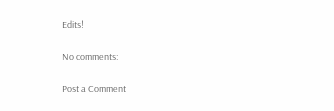Edits!

No comments:

Post a Comment